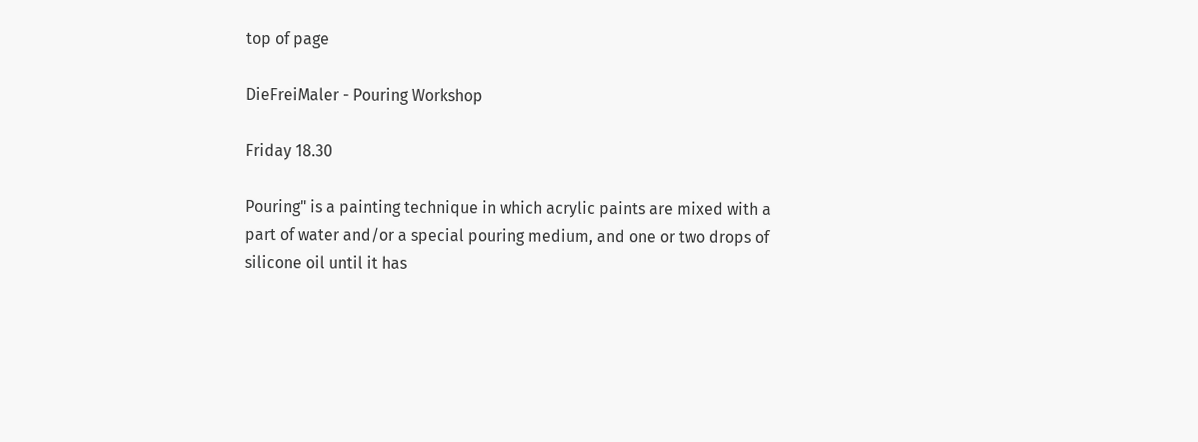top of page

DieFreiMaler - Pouring Workshop

Friday 18.30

Pouring" is a painting technique in which acrylic paints are mixed with a part of water and/or a special pouring medium, and one or two drops of silicone oil until it has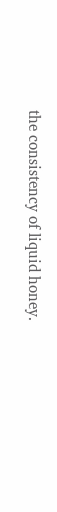the consistency of liquid honey.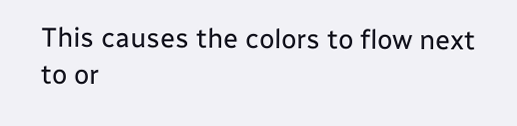This causes the colors to flow next to or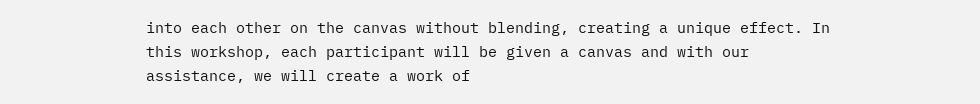into each other on the canvas without blending, creating a unique effect. In this workshop, each participant will be given a canvas and with our assistance, we will create a work of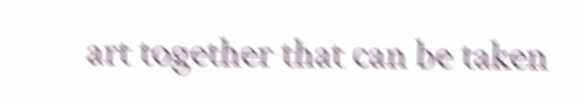art together that can be taken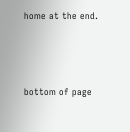home at the end.



bottom of page